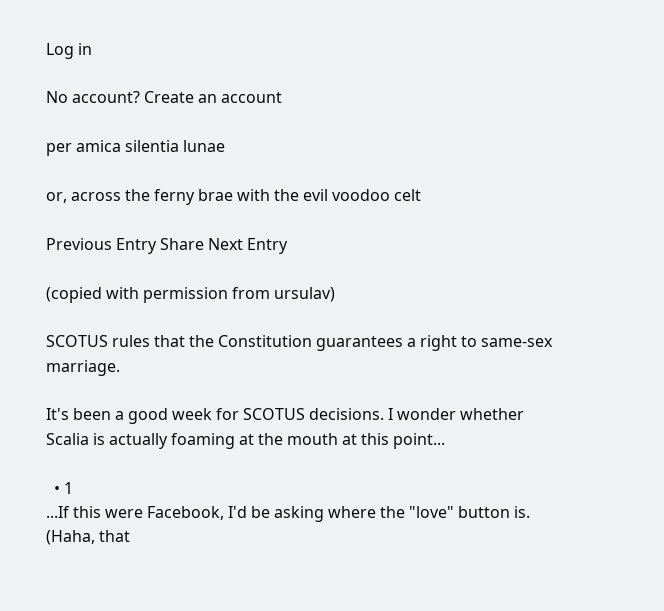Log in

No account? Create an account

per amica silentia lunae

or, across the ferny brae with the evil voodoo celt

Previous Entry Share Next Entry

(copied with permission from ursulav)

SCOTUS rules that the Constitution guarantees a right to same-sex marriage.

It's been a good week for SCOTUS decisions. I wonder whether Scalia is actually foaming at the mouth at this point...

  • 1
...If this were Facebook, I'd be asking where the "love" button is. (Haha, that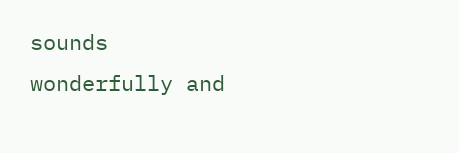sounds wonderfully and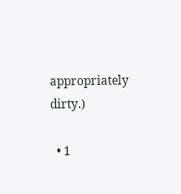appropriately dirty.)

  • 1